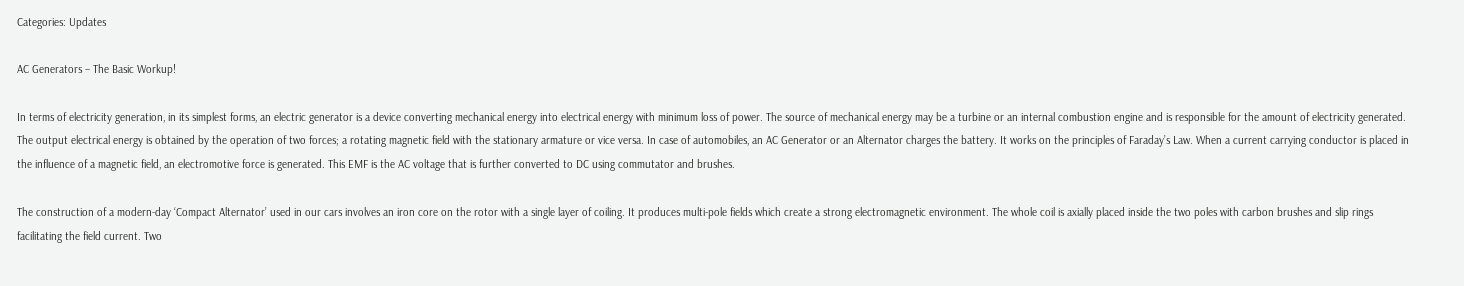Categories: Updates

AC Generators – The Basic Workup!

In terms of electricity generation, in its simplest forms, an electric generator is a device converting mechanical energy into electrical energy with minimum loss of power. The source of mechanical energy may be a turbine or an internal combustion engine and is responsible for the amount of electricity generated. The output electrical energy is obtained by the operation of two forces; a rotating magnetic field with the stationary armature or vice versa. In case of automobiles, an AC Generator or an Alternator charges the battery. It works on the principles of Faraday’s Law. When a current carrying conductor is placed in the influence of a magnetic field, an electromotive force is generated. This EMF is the AC voltage that is further converted to DC using commutator and brushes.

The construction of a modern-day ‘Compact Alternator’ used in our cars involves an iron core on the rotor with a single layer of coiling. It produces multi-pole fields which create a strong electromagnetic environment. The whole coil is axially placed inside the two poles with carbon brushes and slip rings facilitating the field current. Two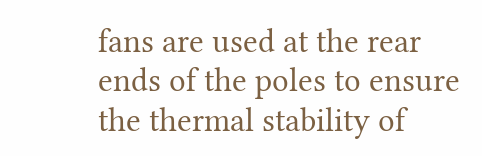fans are used at the rear ends of the poles to ensure the thermal stability of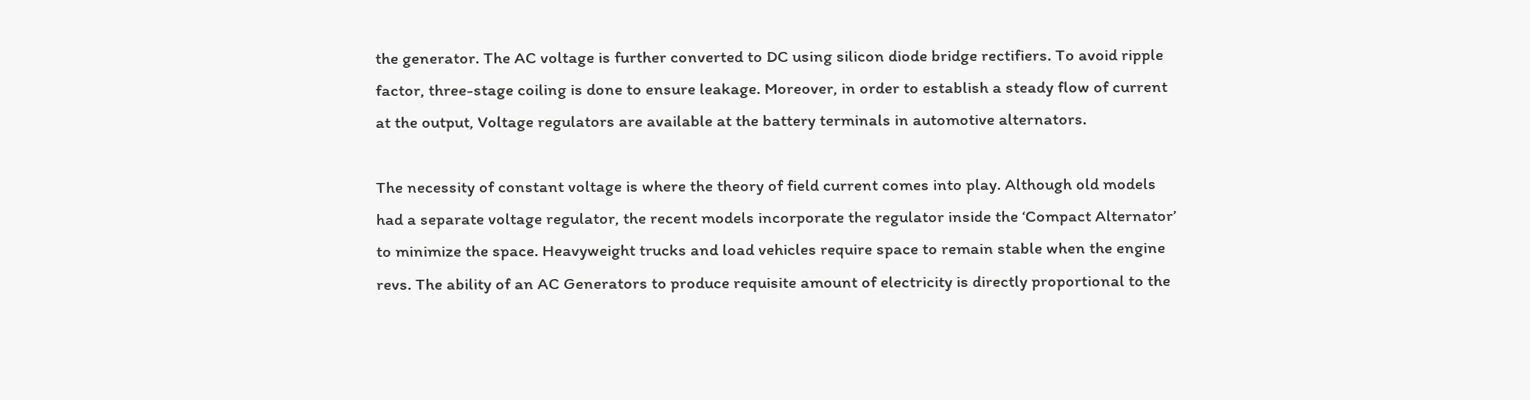the generator. The AC voltage is further converted to DC using silicon diode bridge rectifiers. To avoid ripple factor, three-stage coiling is done to ensure leakage. Moreover, in order to establish a steady flow of current at the output, Voltage regulators are available at the battery terminals in automotive alternators.

The necessity of constant voltage is where the theory of field current comes into play. Although old models had a separate voltage regulator, the recent models incorporate the regulator inside the ‘Compact Alternator’ to minimize the space. Heavyweight trucks and load vehicles require space to remain stable when the engine revs. The ability of an AC Generators to produce requisite amount of electricity is directly proportional to the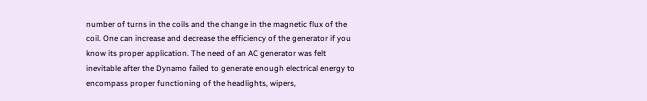number of turns in the coils and the change in the magnetic flux of the coil. One can increase and decrease the efficiency of the generator if you know its proper application. The need of an AC generator was felt inevitable after the Dynamo failed to generate enough electrical energy to encompass proper functioning of the headlights, wipers,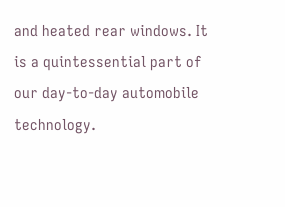and heated rear windows. It is a quintessential part of our day-to-day automobile technology.